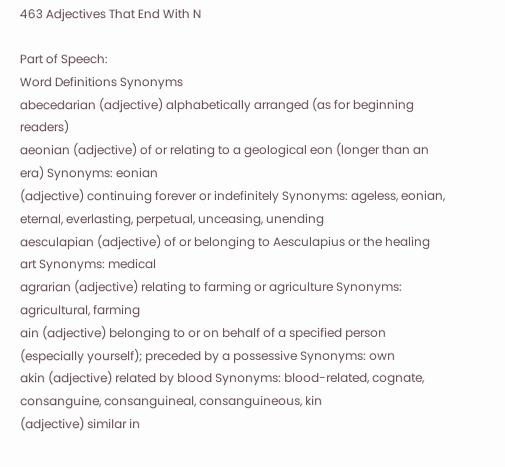463 Adjectives That End With N

Part of Speech:
Word Definitions Synonyms
abecedarian (adjective) alphabetically arranged (as for beginning readers)
aeonian (adjective) of or relating to a geological eon (longer than an era) Synonyms: eonian
(adjective) continuing forever or indefinitely Synonyms: ageless, eonian, eternal, everlasting, perpetual, unceasing, unending
aesculapian (adjective) of or belonging to Aesculapius or the healing art Synonyms: medical
agrarian (adjective) relating to farming or agriculture Synonyms: agricultural, farming
ain (adjective) belonging to or on behalf of a specified person (especially yourself); preceded by a possessive Synonyms: own
akin (adjective) related by blood Synonyms: blood-related, cognate, consanguine, consanguineal, consanguineous, kin
(adjective) similar in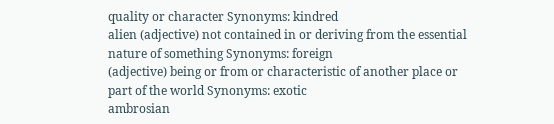quality or character Synonyms: kindred
alien (adjective) not contained in or deriving from the essential nature of something Synonyms: foreign
(adjective) being or from or characteristic of another place or part of the world Synonyms: exotic
ambrosian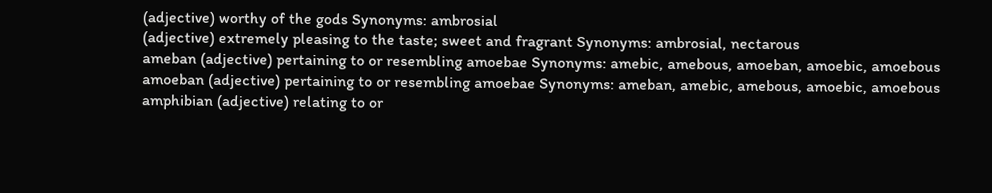(adjective) worthy of the gods Synonyms: ambrosial
(adjective) extremely pleasing to the taste; sweet and fragrant Synonyms: ambrosial, nectarous
ameban (adjective) pertaining to or resembling amoebae Synonyms: amebic, amebous, amoeban, amoebic, amoebous
amoeban (adjective) pertaining to or resembling amoebae Synonyms: ameban, amebic, amebous, amoebic, amoebous
amphibian (adjective) relating to or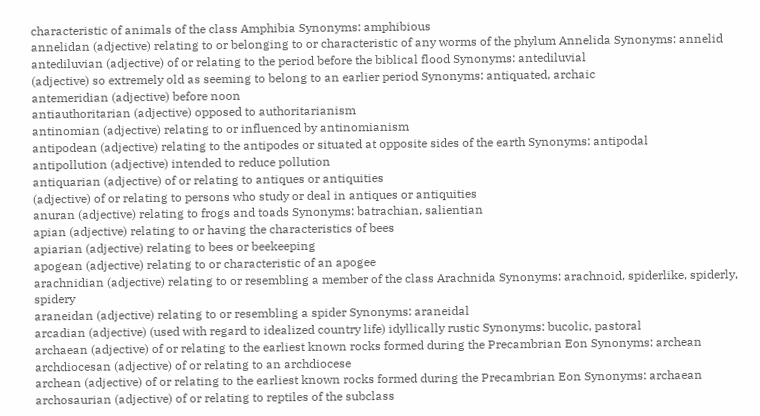characteristic of animals of the class Amphibia Synonyms: amphibious
annelidan (adjective) relating to or belonging to or characteristic of any worms of the phylum Annelida Synonyms: annelid
antediluvian (adjective) of or relating to the period before the biblical flood Synonyms: antediluvial
(adjective) so extremely old as seeming to belong to an earlier period Synonyms: antiquated, archaic
antemeridian (adjective) before noon
antiauthoritarian (adjective) opposed to authoritarianism
antinomian (adjective) relating to or influenced by antinomianism
antipodean (adjective) relating to the antipodes or situated at opposite sides of the earth Synonyms: antipodal
antipollution (adjective) intended to reduce pollution
antiquarian (adjective) of or relating to antiques or antiquities
(adjective) of or relating to persons who study or deal in antiques or antiquities
anuran (adjective) relating to frogs and toads Synonyms: batrachian, salientian
apian (adjective) relating to or having the characteristics of bees
apiarian (adjective) relating to bees or beekeeping
apogean (adjective) relating to or characteristic of an apogee
arachnidian (adjective) relating to or resembling a member of the class Arachnida Synonyms: arachnoid, spiderlike, spiderly, spidery
araneidan (adjective) relating to or resembling a spider Synonyms: araneidal
arcadian (adjective) (used with regard to idealized country life) idyllically rustic Synonyms: bucolic, pastoral
archaean (adjective) of or relating to the earliest known rocks formed during the Precambrian Eon Synonyms: archean
archdiocesan (adjective) of or relating to an archdiocese
archean (adjective) of or relating to the earliest known rocks formed during the Precambrian Eon Synonyms: archaean
archosaurian (adjective) of or relating to reptiles of the subclass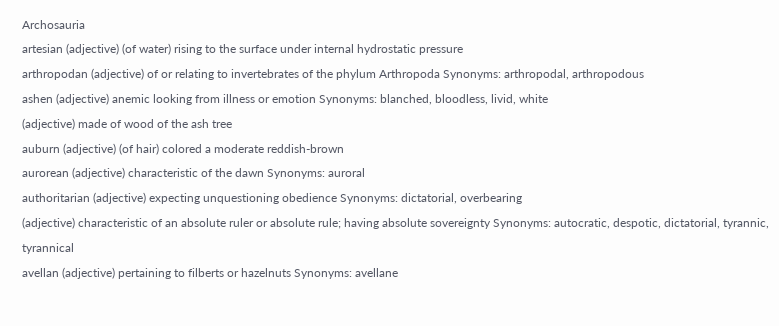Archosauria
artesian (adjective) (of water) rising to the surface under internal hydrostatic pressure
arthropodan (adjective) of or relating to invertebrates of the phylum Arthropoda Synonyms: arthropodal, arthropodous
ashen (adjective) anemic looking from illness or emotion Synonyms: blanched, bloodless, livid, white
(adjective) made of wood of the ash tree
auburn (adjective) (of hair) colored a moderate reddish-brown
aurorean (adjective) characteristic of the dawn Synonyms: auroral
authoritarian (adjective) expecting unquestioning obedience Synonyms: dictatorial, overbearing
(adjective) characteristic of an absolute ruler or absolute rule; having absolute sovereignty Synonyms: autocratic, despotic, dictatorial, tyrannic, tyrannical
avellan (adjective) pertaining to filberts or hazelnuts Synonyms: avellane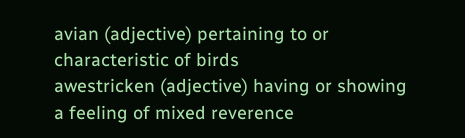avian (adjective) pertaining to or characteristic of birds
awestricken (adjective) having or showing a feeling of mixed reverence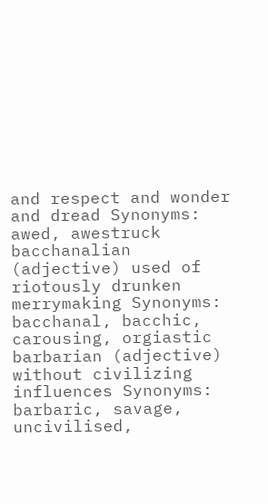and respect and wonder and dread Synonyms: awed, awestruck
bacchanalian (adjective) used of riotously drunken merrymaking Synonyms: bacchanal, bacchic, carousing, orgiastic
barbarian (adjective) without civilizing influences Synonyms: barbaric, savage, uncivilised,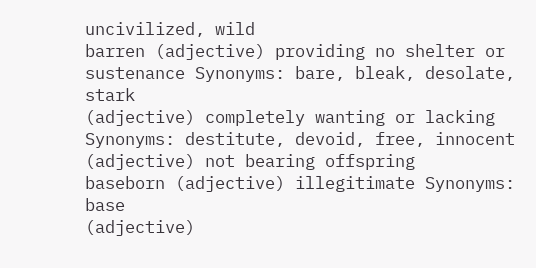uncivilized, wild
barren (adjective) providing no shelter or sustenance Synonyms: bare, bleak, desolate, stark
(adjective) completely wanting or lacking Synonyms: destitute, devoid, free, innocent
(adjective) not bearing offspring
baseborn (adjective) illegitimate Synonyms: base
(adjective)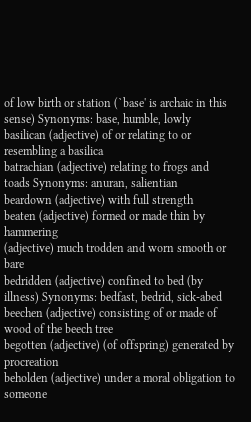of low birth or station (`base' is archaic in this sense) Synonyms: base, humble, lowly
basilican (adjective) of or relating to or resembling a basilica
batrachian (adjective) relating to frogs and toads Synonyms: anuran, salientian
beardown (adjective) with full strength
beaten (adjective) formed or made thin by hammering
(adjective) much trodden and worn smooth or bare
bedridden (adjective) confined to bed (by illness) Synonyms: bedfast, bedrid, sick-abed
beechen (adjective) consisting of or made of wood of the beech tree
begotten (adjective) (of offspring) generated by procreation
beholden (adjective) under a moral obligation to someone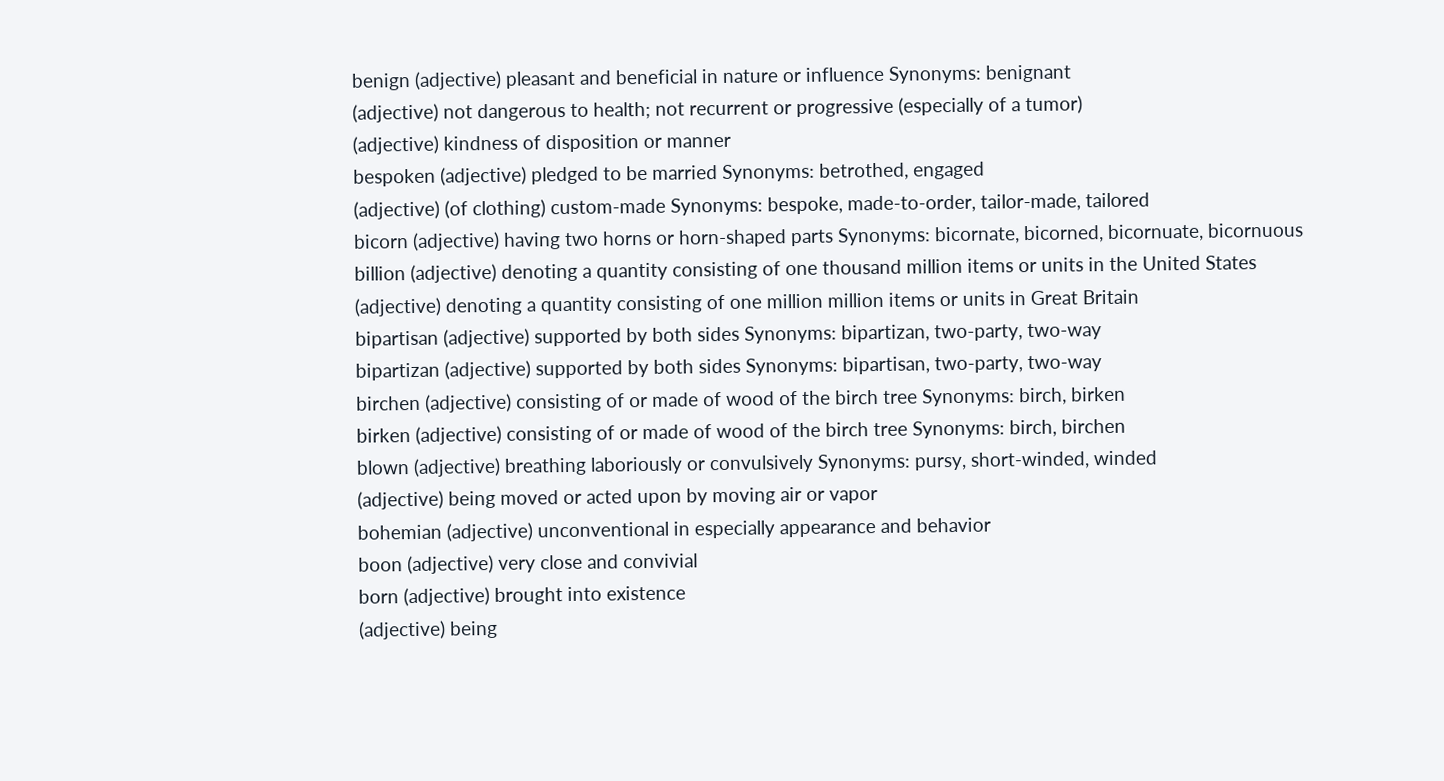benign (adjective) pleasant and beneficial in nature or influence Synonyms: benignant
(adjective) not dangerous to health; not recurrent or progressive (especially of a tumor)
(adjective) kindness of disposition or manner
bespoken (adjective) pledged to be married Synonyms: betrothed, engaged
(adjective) (of clothing) custom-made Synonyms: bespoke, made-to-order, tailor-made, tailored
bicorn (adjective) having two horns or horn-shaped parts Synonyms: bicornate, bicorned, bicornuate, bicornuous
billion (adjective) denoting a quantity consisting of one thousand million items or units in the United States
(adjective) denoting a quantity consisting of one million million items or units in Great Britain
bipartisan (adjective) supported by both sides Synonyms: bipartizan, two-party, two-way
bipartizan (adjective) supported by both sides Synonyms: bipartisan, two-party, two-way
birchen (adjective) consisting of or made of wood of the birch tree Synonyms: birch, birken
birken (adjective) consisting of or made of wood of the birch tree Synonyms: birch, birchen
blown (adjective) breathing laboriously or convulsively Synonyms: pursy, short-winded, winded
(adjective) being moved or acted upon by moving air or vapor
bohemian (adjective) unconventional in especially appearance and behavior
boon (adjective) very close and convivial
born (adjective) brought into existence
(adjective) being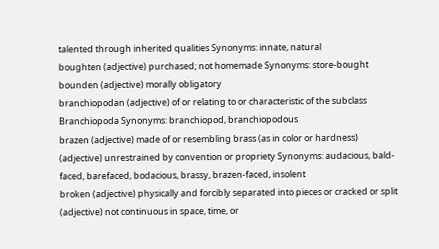talented through inherited qualities Synonyms: innate, natural
boughten (adjective) purchased; not homemade Synonyms: store-bought
bounden (adjective) morally obligatory
branchiopodan (adjective) of or relating to or characteristic of the subclass Branchiopoda Synonyms: branchiopod, branchiopodous
brazen (adjective) made of or resembling brass (as in color or hardness)
(adjective) unrestrained by convention or propriety Synonyms: audacious, bald-faced, barefaced, bodacious, brassy, brazen-faced, insolent
broken (adjective) physically and forcibly separated into pieces or cracked or split
(adjective) not continuous in space, time, or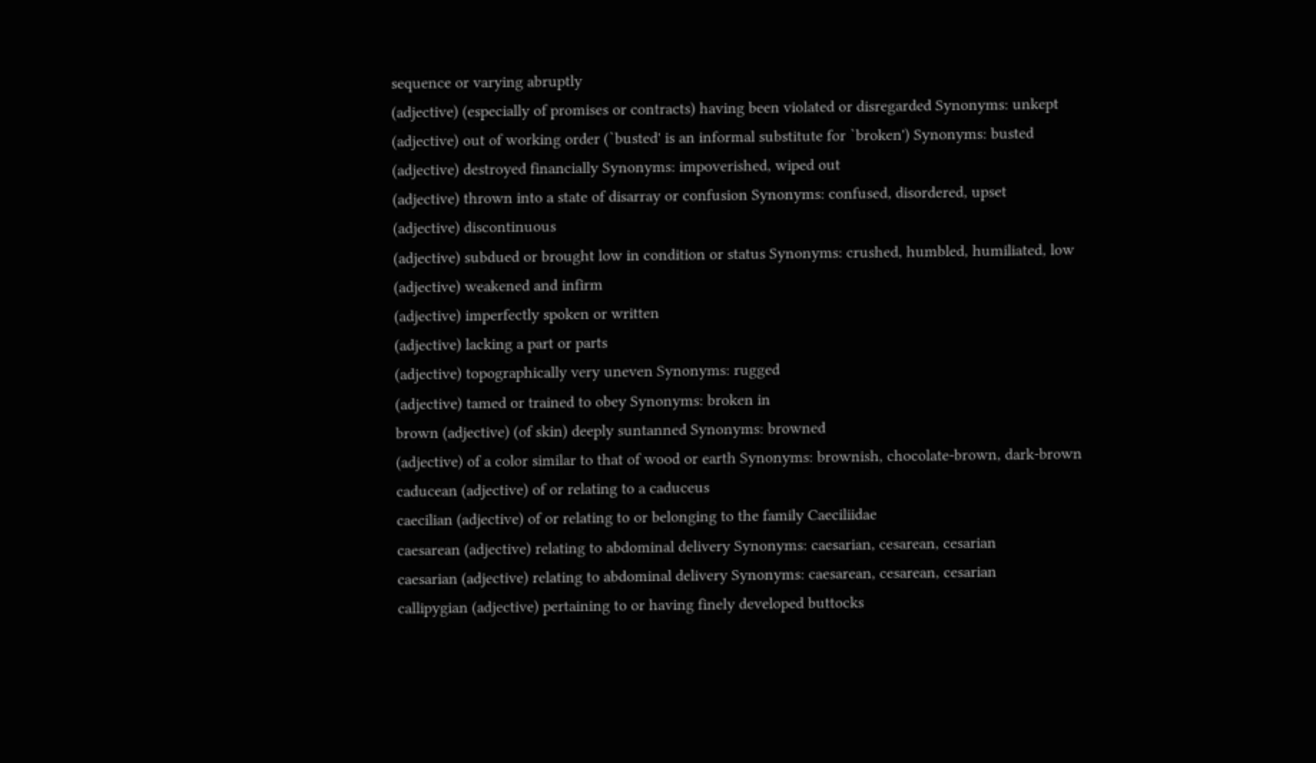sequence or varying abruptly
(adjective) (especially of promises or contracts) having been violated or disregarded Synonyms: unkept
(adjective) out of working order (`busted' is an informal substitute for `broken') Synonyms: busted
(adjective) destroyed financially Synonyms: impoverished, wiped out
(adjective) thrown into a state of disarray or confusion Synonyms: confused, disordered, upset
(adjective) discontinuous
(adjective) subdued or brought low in condition or status Synonyms: crushed, humbled, humiliated, low
(adjective) weakened and infirm
(adjective) imperfectly spoken or written
(adjective) lacking a part or parts
(adjective) topographically very uneven Synonyms: rugged
(adjective) tamed or trained to obey Synonyms: broken in
brown (adjective) (of skin) deeply suntanned Synonyms: browned
(adjective) of a color similar to that of wood or earth Synonyms: brownish, chocolate-brown, dark-brown
caducean (adjective) of or relating to a caduceus
caecilian (adjective) of or relating to or belonging to the family Caeciliidae
caesarean (adjective) relating to abdominal delivery Synonyms: caesarian, cesarean, cesarian
caesarian (adjective) relating to abdominal delivery Synonyms: caesarean, cesarean, cesarian
callipygian (adjective) pertaining to or having finely developed buttocks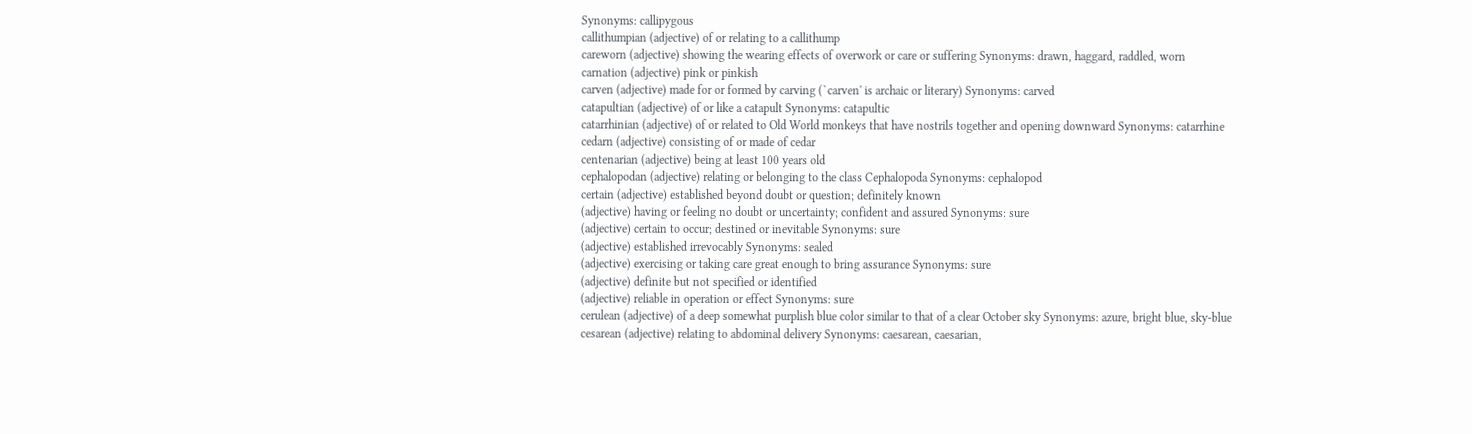Synonyms: callipygous
callithumpian (adjective) of or relating to a callithump
careworn (adjective) showing the wearing effects of overwork or care or suffering Synonyms: drawn, haggard, raddled, worn
carnation (adjective) pink or pinkish
carven (adjective) made for or formed by carving (`carven' is archaic or literary) Synonyms: carved
catapultian (adjective) of or like a catapult Synonyms: catapultic
catarrhinian (adjective) of or related to Old World monkeys that have nostrils together and opening downward Synonyms: catarrhine
cedarn (adjective) consisting of or made of cedar
centenarian (adjective) being at least 100 years old
cephalopodan (adjective) relating or belonging to the class Cephalopoda Synonyms: cephalopod
certain (adjective) established beyond doubt or question; definitely known
(adjective) having or feeling no doubt or uncertainty; confident and assured Synonyms: sure
(adjective) certain to occur; destined or inevitable Synonyms: sure
(adjective) established irrevocably Synonyms: sealed
(adjective) exercising or taking care great enough to bring assurance Synonyms: sure
(adjective) definite but not specified or identified
(adjective) reliable in operation or effect Synonyms: sure
cerulean (adjective) of a deep somewhat purplish blue color similar to that of a clear October sky Synonyms: azure, bright blue, sky-blue
cesarean (adjective) relating to abdominal delivery Synonyms: caesarean, caesarian,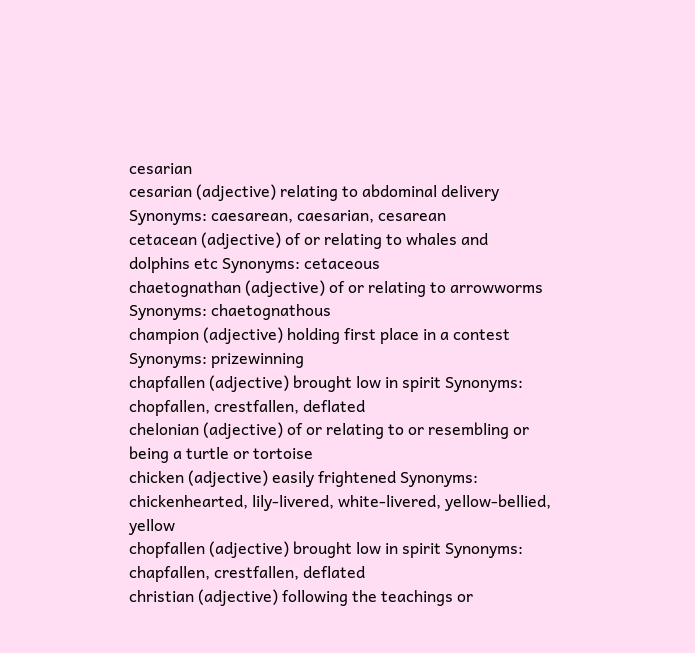cesarian
cesarian (adjective) relating to abdominal delivery Synonyms: caesarean, caesarian, cesarean
cetacean (adjective) of or relating to whales and dolphins etc Synonyms: cetaceous
chaetognathan (adjective) of or relating to arrowworms Synonyms: chaetognathous
champion (adjective) holding first place in a contest Synonyms: prizewinning
chapfallen (adjective) brought low in spirit Synonyms: chopfallen, crestfallen, deflated
chelonian (adjective) of or relating to or resembling or being a turtle or tortoise
chicken (adjective) easily frightened Synonyms: chickenhearted, lily-livered, white-livered, yellow-bellied, yellow
chopfallen (adjective) brought low in spirit Synonyms: chapfallen, crestfallen, deflated
christian (adjective) following the teachings or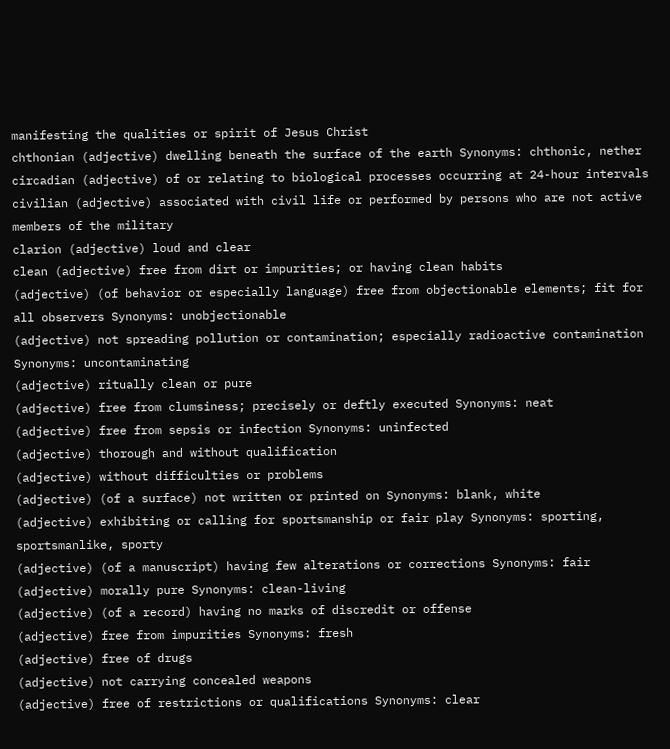manifesting the qualities or spirit of Jesus Christ
chthonian (adjective) dwelling beneath the surface of the earth Synonyms: chthonic, nether
circadian (adjective) of or relating to biological processes occurring at 24-hour intervals
civilian (adjective) associated with civil life or performed by persons who are not active members of the military
clarion (adjective) loud and clear
clean (adjective) free from dirt or impurities; or having clean habits
(adjective) (of behavior or especially language) free from objectionable elements; fit for all observers Synonyms: unobjectionable
(adjective) not spreading pollution or contamination; especially radioactive contamination Synonyms: uncontaminating
(adjective) ritually clean or pure
(adjective) free from clumsiness; precisely or deftly executed Synonyms: neat
(adjective) free from sepsis or infection Synonyms: uninfected
(adjective) thorough and without qualification
(adjective) without difficulties or problems
(adjective) (of a surface) not written or printed on Synonyms: blank, white
(adjective) exhibiting or calling for sportsmanship or fair play Synonyms: sporting, sportsmanlike, sporty
(adjective) (of a manuscript) having few alterations or corrections Synonyms: fair
(adjective) morally pure Synonyms: clean-living
(adjective) (of a record) having no marks of discredit or offense
(adjective) free from impurities Synonyms: fresh
(adjective) free of drugs
(adjective) not carrying concealed weapons
(adjective) free of restrictions or qualifications Synonyms: clear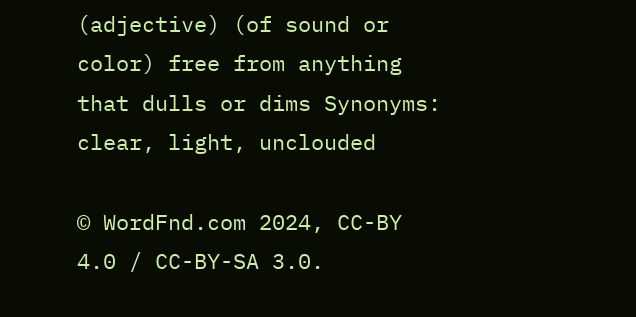(adjective) (of sound or color) free from anything that dulls or dims Synonyms: clear, light, unclouded

© WordFnd.com 2024, CC-BY 4.0 / CC-BY-SA 3.0.